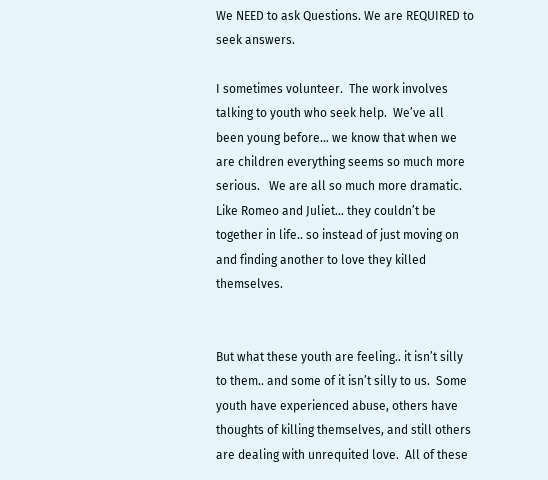We NEED to ask Questions. We are REQUIRED to seek answers.

I sometimes volunteer.  The work involves talking to youth who seek help.  We’ve all been young before… we know that when we are children everything seems so much more serious.   We are all so much more dramatic.  Like Romeo and Juliet… they couldn’t be together in life.. so instead of just moving on and finding another to love they killed themselves.


But what these youth are feeling.. it isn’t silly to them.. and some of it isn’t silly to us.  Some youth have experienced abuse, others have thoughts of killing themselves, and still others are dealing with unrequited love.  All of these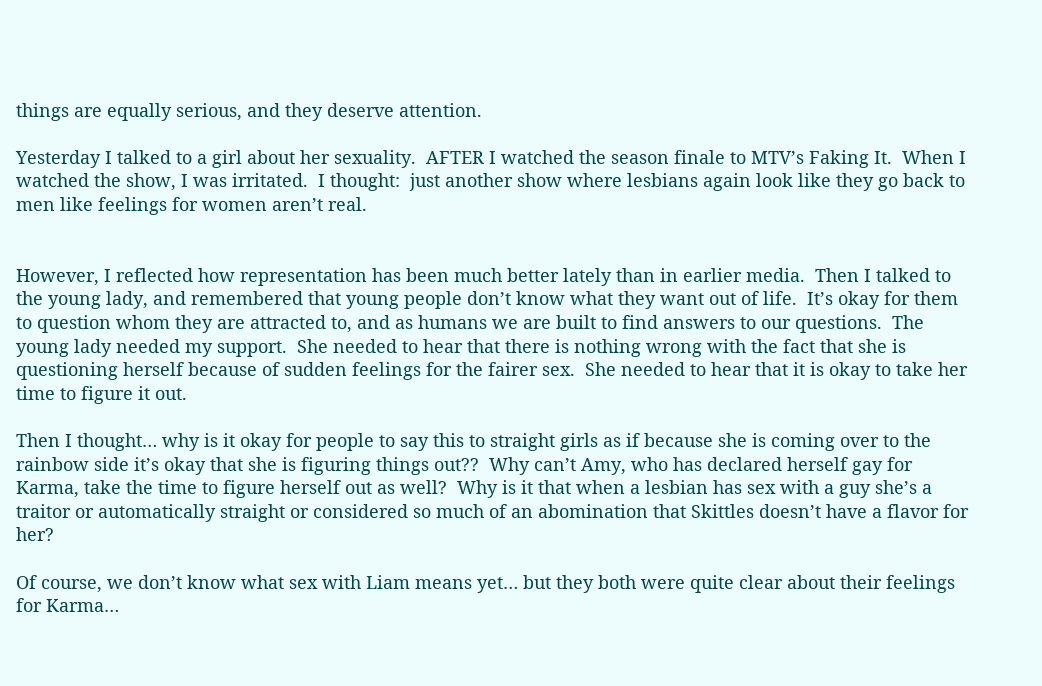things are equally serious, and they deserve attention.

Yesterday I talked to a girl about her sexuality.  AFTER I watched the season finale to MTV’s Faking It.  When I watched the show, I was irritated.  I thought:  just another show where lesbians again look like they go back to men like feelings for women aren’t real.


However, I reflected how representation has been much better lately than in earlier media.  Then I talked to the young lady, and remembered that young people don’t know what they want out of life.  It’s okay for them to question whom they are attracted to, and as humans we are built to find answers to our questions.  The young lady needed my support.  She needed to hear that there is nothing wrong with the fact that she is questioning herself because of sudden feelings for the fairer sex.  She needed to hear that it is okay to take her time to figure it out.

Then I thought… why is it okay for people to say this to straight girls as if because she is coming over to the rainbow side it’s okay that she is figuring things out??  Why can’t Amy, who has declared herself gay for Karma, take the time to figure herself out as well?  Why is it that when a lesbian has sex with a guy she’s a traitor or automatically straight or considered so much of an abomination that Skittles doesn’t have a flavor for her?

Of course, we don’t know what sex with Liam means yet… but they both were quite clear about their feelings for Karma…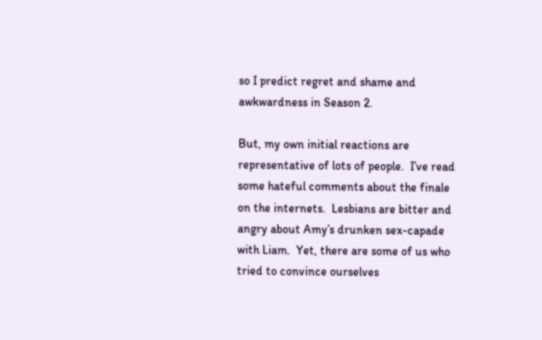so I predict regret and shame and awkwardness in Season 2.

But, my own initial reactions are representative of lots of people.  I’ve read some hateful comments about the finale on the internets.  Lesbians are bitter and angry about Amy’s drunken sex-capade with Liam.  Yet, there are some of us who tried to convince ourselves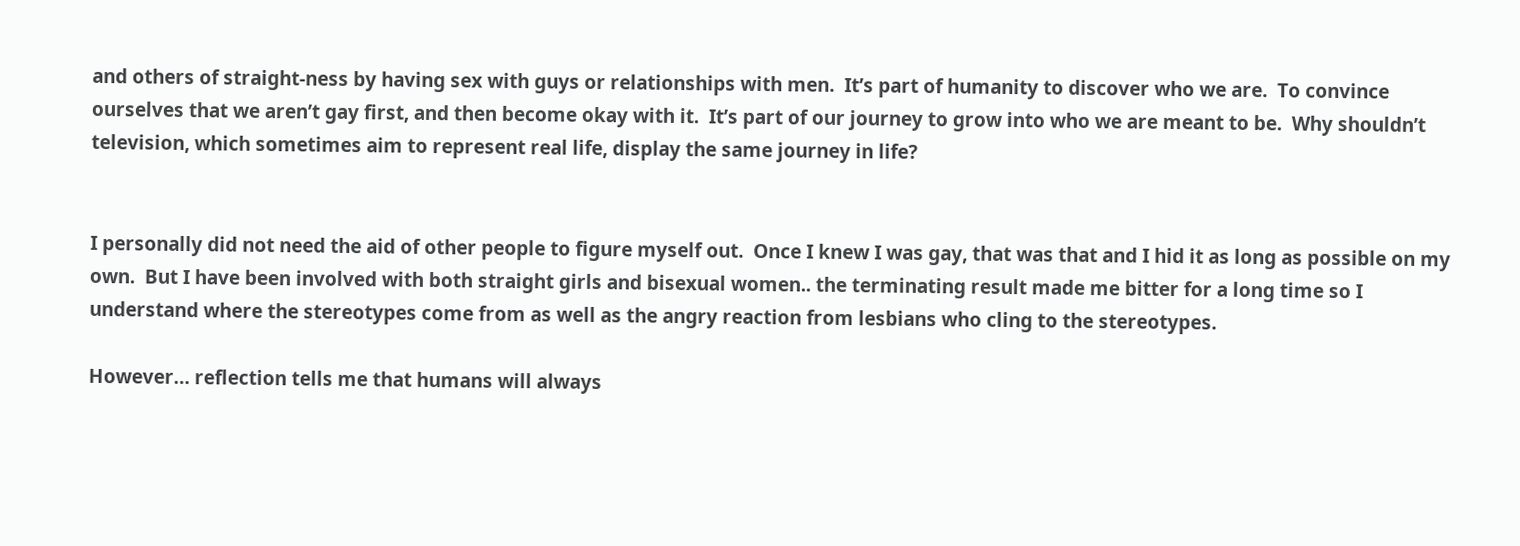and others of straight-ness by having sex with guys or relationships with men.  It’s part of humanity to discover who we are.  To convince ourselves that we aren’t gay first, and then become okay with it.  It’s part of our journey to grow into who we are meant to be.  Why shouldn’t television, which sometimes aim to represent real life, display the same journey in life?


I personally did not need the aid of other people to figure myself out.  Once I knew I was gay, that was that and I hid it as long as possible on my own.  But I have been involved with both straight girls and bisexual women.. the terminating result made me bitter for a long time so I understand where the stereotypes come from as well as the angry reaction from lesbians who cling to the stereotypes.

However… reflection tells me that humans will always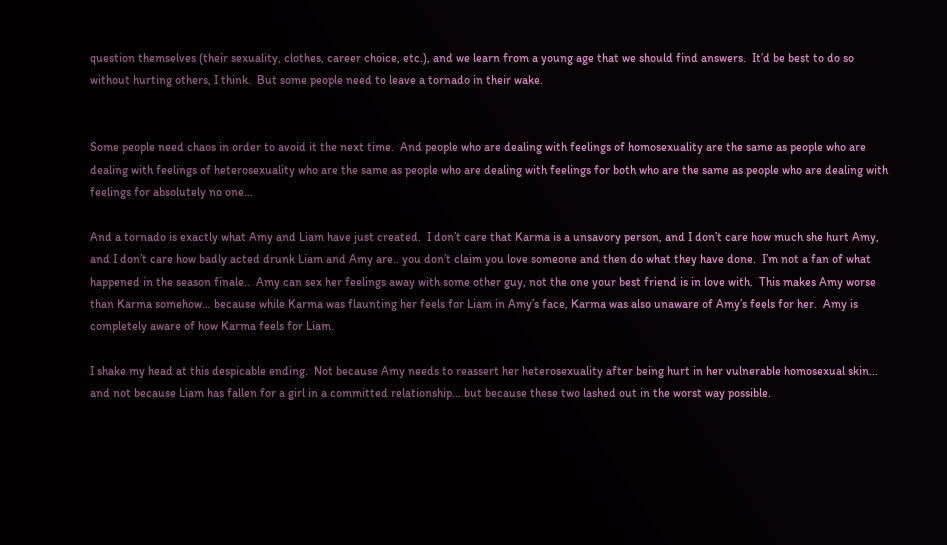question themselves (their sexuality, clothes, career choice, etc.), and we learn from a young age that we should find answers.  It’d be best to do so without hurting others, I think.  But some people need to leave a tornado in their wake.


Some people need chaos in order to avoid it the next time.  And people who are dealing with feelings of homosexuality are the same as people who are dealing with feelings of heterosexuality who are the same as people who are dealing with feelings for both who are the same as people who are dealing with feelings for absolutely no one…

And a tornado is exactly what Amy and Liam have just created.  I don’t care that Karma is a unsavory person, and I don’t care how much she hurt Amy, and I don’t care how badly acted drunk Liam and Amy are.. you don’t claim you love someone and then do what they have done.  I’m not a fan of what happened in the season finale..  Amy can sex her feelings away with some other guy, not the one your best friend is in love with.  This makes Amy worse than Karma somehow… because while Karma was flaunting her feels for Liam in Amy’s face, Karma was also unaware of Amy’s feels for her.  Amy is completely aware of how Karma feels for Liam.

I shake my head at this despicable ending.  Not because Amy needs to reassert her heterosexuality after being hurt in her vulnerable homosexual skin… and not because Liam has fallen for a girl in a committed relationship… but because these two lashed out in the worst way possible.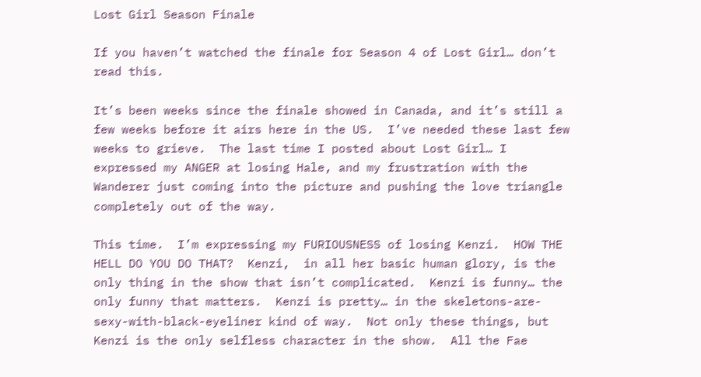Lost Girl Season Finale

If you haven’t watched the finale for Season 4 of Lost Girl… don’t read this.

It’s been weeks since the finale showed in Canada, and it’s still a few weeks before it airs here in the US.  I’ve needed these last few weeks to grieve.  The last time I posted about Lost Girl… I expressed my ANGER at losing Hale, and my frustration with the Wanderer just coming into the picture and pushing the love triangle completely out of the way.

This time.  I’m expressing my FURIOUSNESS of losing Kenzi.  HOW THE HELL DO YOU DO THAT?  Kenzi,  in all her basic human glory, is the only thing in the show that isn’t complicated.  Kenzi is funny… the only funny that matters.  Kenzi is pretty… in the skeletons-are-sexy-with-black-eyeliner kind of way.  Not only these things, but Kenzi is the only selfless character in the show.  All the Fae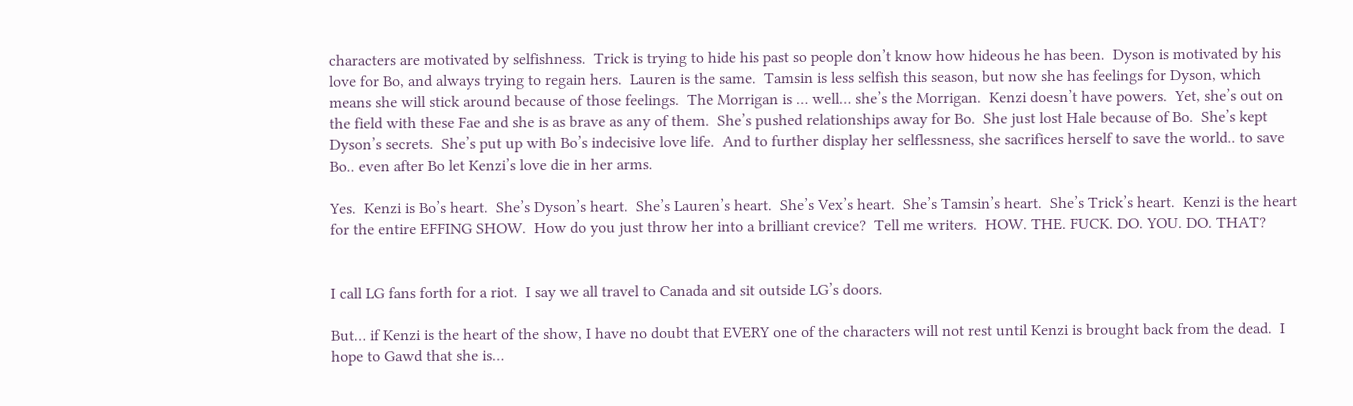characters are motivated by selfishness.  Trick is trying to hide his past so people don’t know how hideous he has been.  Dyson is motivated by his love for Bo, and always trying to regain hers.  Lauren is the same.  Tamsin is less selfish this season, but now she has feelings for Dyson, which means she will stick around because of those feelings.  The Morrigan is … well… she’s the Morrigan.  Kenzi doesn’t have powers.  Yet, she’s out on the field with these Fae and she is as brave as any of them.  She’s pushed relationships away for Bo.  She just lost Hale because of Bo.  She’s kept Dyson’s secrets.  She’s put up with Bo’s indecisive love life.  And to further display her selflessness, she sacrifices herself to save the world.. to save Bo.. even after Bo let Kenzi’s love die in her arms.

Yes.  Kenzi is Bo’s heart.  She’s Dyson’s heart.  She’s Lauren’s heart.  She’s Vex’s heart.  She’s Tamsin’s heart.  She’s Trick’s heart.  Kenzi is the heart for the entire EFFING SHOW.  How do you just throw her into a brilliant crevice?  Tell me writers.  HOW. THE. FUCK. DO. YOU. DO. THAT?


I call LG fans forth for a riot.  I say we all travel to Canada and sit outside LG’s doors.

But… if Kenzi is the heart of the show, I have no doubt that EVERY one of the characters will not rest until Kenzi is brought back from the dead.  I hope to Gawd that she is…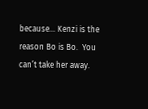because… Kenzi is the reason Bo is Bo.  You can’t take her away.